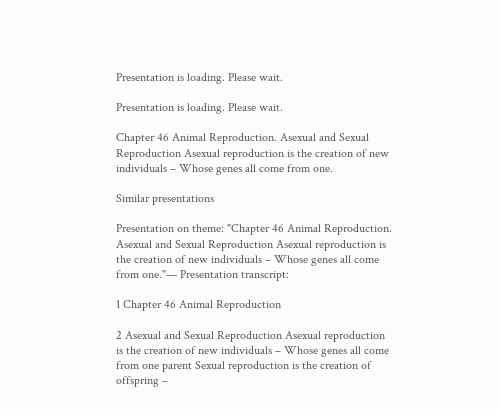Presentation is loading. Please wait.

Presentation is loading. Please wait.

Chapter 46 Animal Reproduction. Asexual and Sexual Reproduction Asexual reproduction is the creation of new individuals – Whose genes all come from one.

Similar presentations

Presentation on theme: "Chapter 46 Animal Reproduction. Asexual and Sexual Reproduction Asexual reproduction is the creation of new individuals – Whose genes all come from one."— Presentation transcript:

1 Chapter 46 Animal Reproduction

2 Asexual and Sexual Reproduction Asexual reproduction is the creation of new individuals – Whose genes all come from one parent Sexual reproduction is the creation of offspring –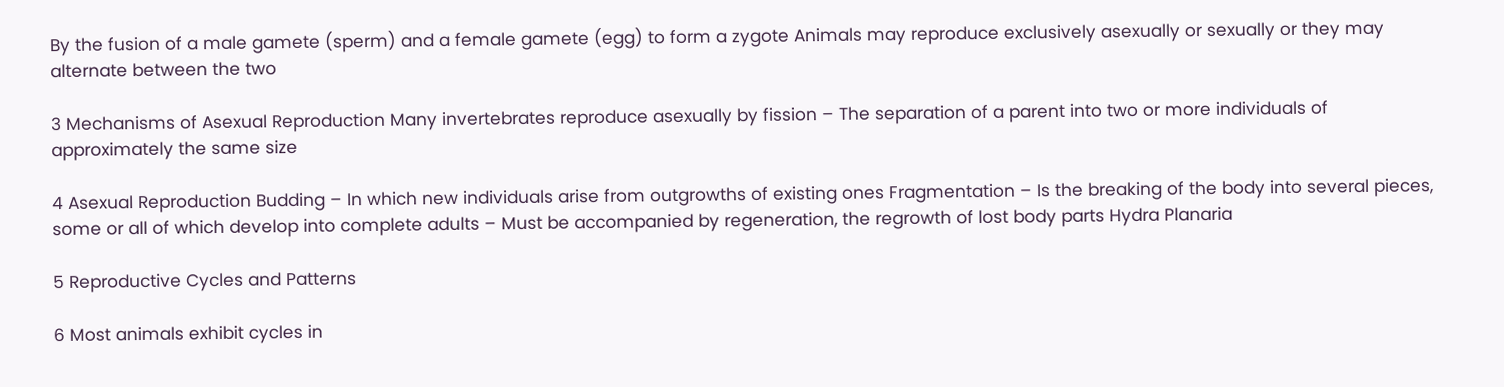By the fusion of a male gamete (sperm) and a female gamete (egg) to form a zygote Animals may reproduce exclusively asexually or sexually or they may alternate between the two

3 Mechanisms of Asexual Reproduction Many invertebrates reproduce asexually by fission – The separation of a parent into two or more individuals of approximately the same size

4 Asexual Reproduction Budding – In which new individuals arise from outgrowths of existing ones Fragmentation – Is the breaking of the body into several pieces, some or all of which develop into complete adults – Must be accompanied by regeneration, the regrowth of lost body parts Hydra Planaria

5 Reproductive Cycles and Patterns

6 Most animals exhibit cycles in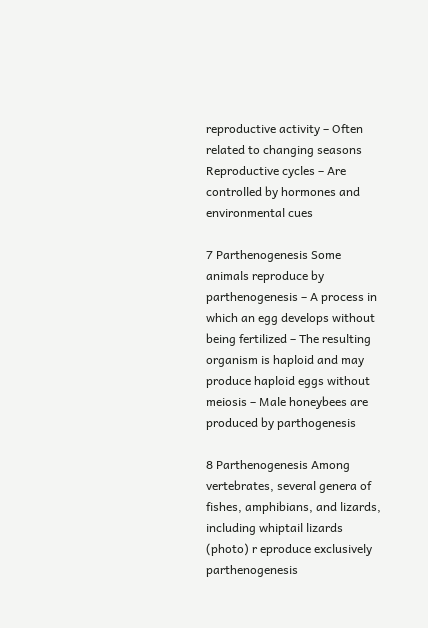reproductive activity – Often related to changing seasons Reproductive cycles – Are controlled by hormones and environmental cues

7 Parthenogenesis Some animals reproduce by parthenogenesis – A process in which an egg develops without being fertilized – The resulting organism is haploid and may produce haploid eggs without meiosis – Male honeybees are produced by parthogenesis

8 Parthenogenesis Among vertebrates, several genera of fishes, amphibians, and lizards, including whiptail lizards (photo) r eproduce exclusively parthenogenesis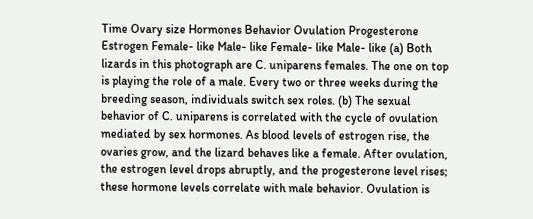Time Ovary size Hormones Behavior Ovulation Progesterone Estrogen Female- like Male- like Female- like Male- like (a) Both lizards in this photograph are C. uniparens females. The one on top is playing the role of a male. Every two or three weeks during the breeding season, individuals switch sex roles. (b) The sexual behavior of C. uniparens is correlated with the cycle of ovulation mediated by sex hormones. As blood levels of estrogen rise, the ovaries grow, and the lizard behaves like a female. After ovulation, the estrogen level drops abruptly, and the progesterone level rises; these hormone levels correlate with male behavior. Ovulation is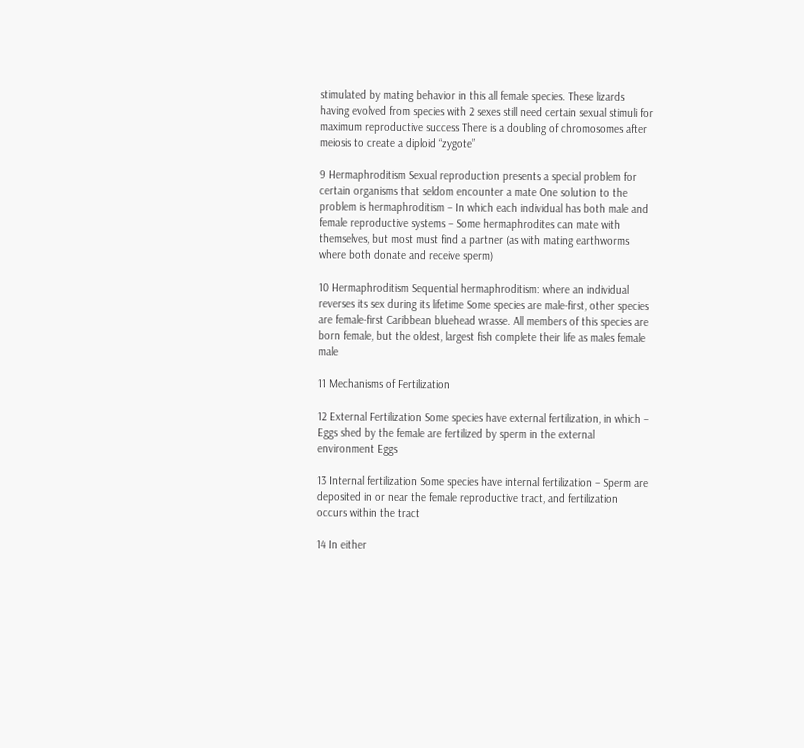stimulated by mating behavior in this all female species. These lizards having evolved from species with 2 sexes still need certain sexual stimuli for maximum reproductive success There is a doubling of chromosomes after meiosis to create a diploid “zygote”

9 Hermaphroditism Sexual reproduction presents a special problem for certain organisms that seldom encounter a mate One solution to the problem is hermaphroditism – In which each individual has both male and female reproductive systems – Some hermaphrodites can mate with themselves, but most must find a partner (as with mating earthworms where both donate and receive sperm)

10 Hermaphroditism Sequential hermaphroditism: where an individual reverses its sex during its lifetime Some species are male-first, other species are female-first Caribbean bluehead wrasse. All members of this species are born female, but the oldest, largest fish complete their life as males female male

11 Mechanisms of Fertilization

12 External Fertilization Some species have external fertilization, in which – Eggs shed by the female are fertilized by sperm in the external environment Eggs

13 Internal fertilization Some species have internal fertilization – Sperm are deposited in or near the female reproductive tract, and fertilization occurs within the tract

14 In either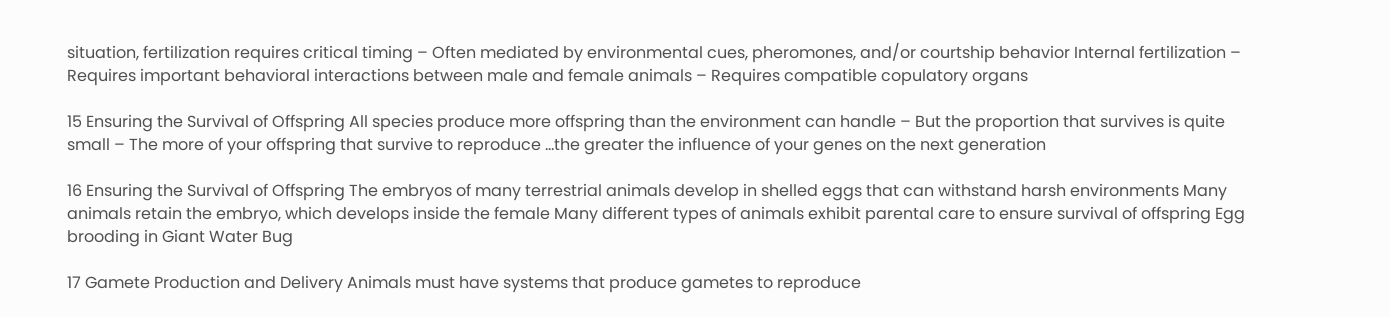situation, fertilization requires critical timing – Often mediated by environmental cues, pheromones, and/or courtship behavior Internal fertilization – Requires important behavioral interactions between male and female animals – Requires compatible copulatory organs

15 Ensuring the Survival of Offspring All species produce more offspring than the environment can handle – But the proportion that survives is quite small – The more of your offspring that survive to reproduce …the greater the influence of your genes on the next generation

16 Ensuring the Survival of Offspring The embryos of many terrestrial animals develop in shelled eggs that can withstand harsh environments Many animals retain the embryo, which develops inside the female Many different types of animals exhibit parental care to ensure survival of offspring Egg brooding in Giant Water Bug

17 Gamete Production and Delivery Animals must have systems that produce gametes to reproduce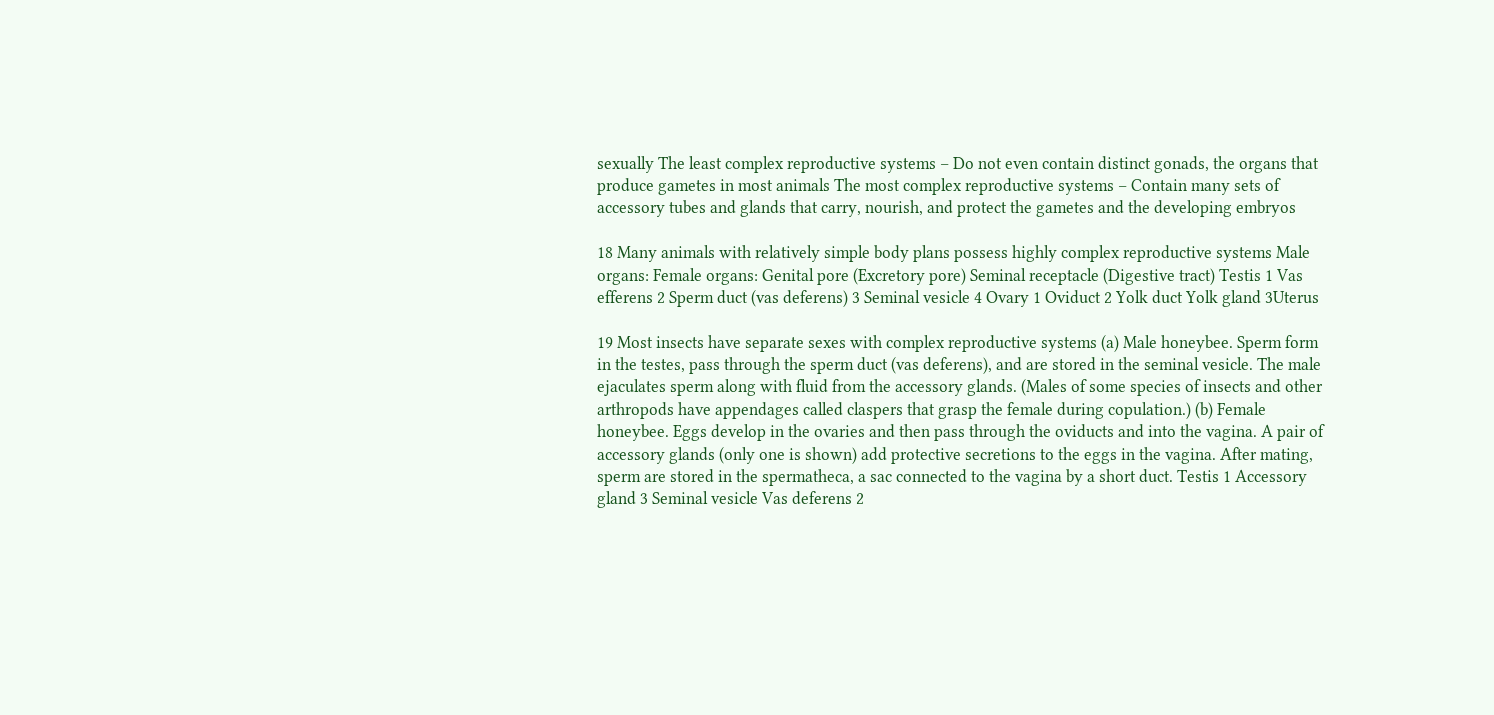sexually The least complex reproductive systems – Do not even contain distinct gonads, the organs that produce gametes in most animals The most complex reproductive systems – Contain many sets of accessory tubes and glands that carry, nourish, and protect the gametes and the developing embryos

18 Many animals with relatively simple body plans possess highly complex reproductive systems Male organs: Female organs: Genital pore (Excretory pore) Seminal receptacle (Digestive tract) Testis 1 Vas efferens 2 Sperm duct (vas deferens) 3 Seminal vesicle 4 Ovary 1 Oviduct 2 Yolk duct Yolk gland 3Uterus

19 Most insects have separate sexes with complex reproductive systems (a) Male honeybee. Sperm form in the testes, pass through the sperm duct (vas deferens), and are stored in the seminal vesicle. The male ejaculates sperm along with fluid from the accessory glands. (Males of some species of insects and other arthropods have appendages called claspers that grasp the female during copulation.) (b) Female honeybee. Eggs develop in the ovaries and then pass through the oviducts and into the vagina. A pair of accessory glands (only one is shown) add protective secretions to the eggs in the vagina. After mating, sperm are stored in the spermatheca, a sac connected to the vagina by a short duct. Testis 1 Accessory gland 3 Seminal vesicle Vas deferens 2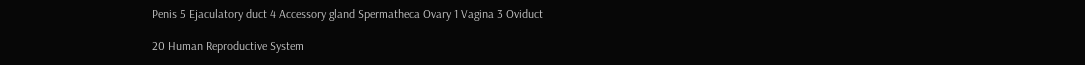Penis 5 Ejaculatory duct 4 Accessory gland Spermatheca Ovary 1 Vagina 3 Oviduct

20 Human Reproductive System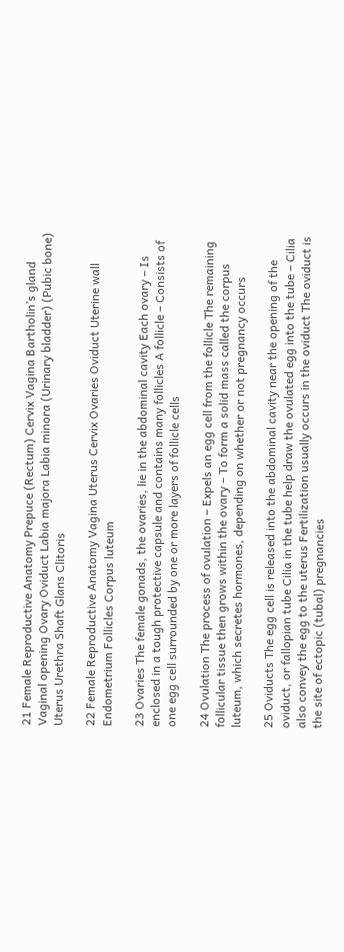21 Female Reproductive Anatomy Prepuce (Rectum) Cervix Vagina Bartholin’s gland Vaginal opening Ovary Oviduct Labia majora Labia minora (Urinary bladder) (Pubic bone) Uterus Urethra Shaft Glans Clitoris

22 Female Reproductive Anatomy Vagina Uterus Cervix Ovaries Oviduct Uterine wall Endometrium Follicles Corpus luteum

23 Ovaries The female gonads, the ovaries, lie in the abdominal cavity Each ovary – Is enclosed in a tough protective capsule and contains many follicles A follicle – Consists of one egg cell surrounded by one or more layers of follicle cells

24 Ovulation The process of ovulation – Expels an egg cell from the follicle The remaining follicular tissue then grows within the ovary – To form a solid mass called the corpus luteum, which secretes hormones, depending on whether or not pregnancy occurs

25 Oviducts The egg cell is released into the abdominal cavity near the opening of the oviduct, or fallopian tube Cilia in the tube help draw the ovulated egg into the tube – Cilia also convey the egg to the uterus Fertilization usually occurs in the oviduct The oviduct is the site of ectopic (tubal) pregnancies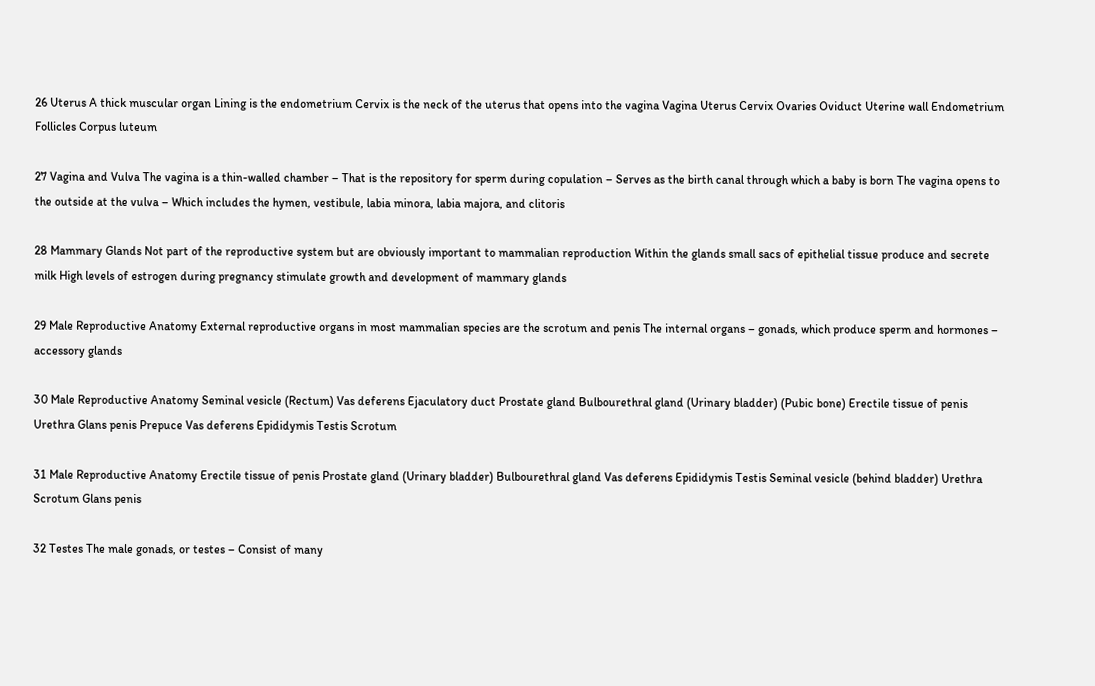26 Uterus A thick muscular organ Lining is the endometrium Cervix is the neck of the uterus that opens into the vagina Vagina Uterus Cervix Ovaries Oviduct Uterine wall Endometrium Follicles Corpus luteum

27 Vagina and Vulva The vagina is a thin-walled chamber – That is the repository for sperm during copulation – Serves as the birth canal through which a baby is born The vagina opens to the outside at the vulva – Which includes the hymen, vestibule, labia minora, labia majora, and clitoris

28 Mammary Glands Not part of the reproductive system but are obviously important to mammalian reproduction Within the glands small sacs of epithelial tissue produce and secrete milk High levels of estrogen during pregnancy stimulate growth and development of mammary glands

29 Male Reproductive Anatomy External reproductive organs in most mammalian species are the scrotum and penis The internal organs – gonads, which produce sperm and hormones – accessory glands

30 Male Reproductive Anatomy Seminal vesicle (Rectum) Vas deferens Ejaculatory duct Prostate gland Bulbourethral gland (Urinary bladder) (Pubic bone) Erectile tissue of penis Urethra Glans penis Prepuce Vas deferens Epididymis Testis Scrotum

31 Male Reproductive Anatomy Erectile tissue of penis Prostate gland (Urinary bladder) Bulbourethral gland Vas deferens Epididymis Testis Seminal vesicle (behind bladder) Urethra Scrotum Glans penis

32 Testes The male gonads, or testes – Consist of many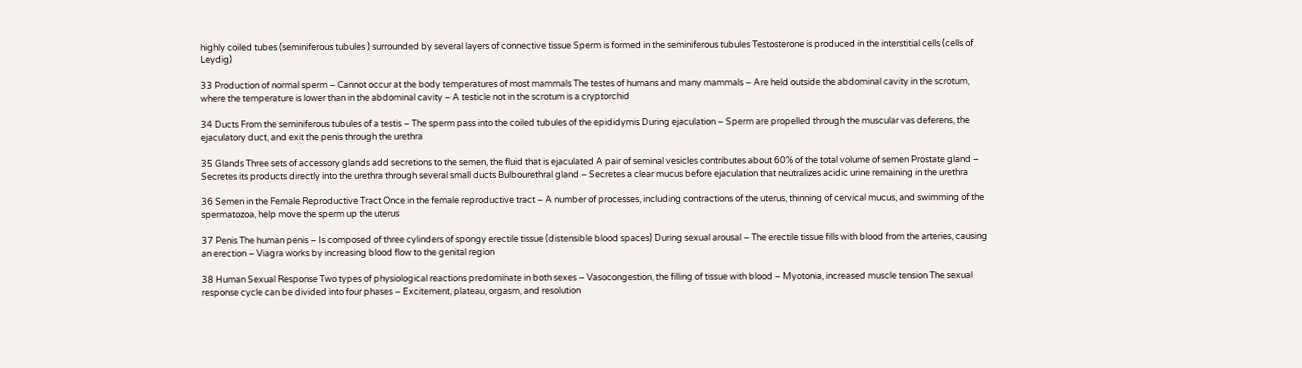highly coiled tubes (seminiferous tubules ) surrounded by several layers of connective tissue Sperm is formed in the seminiferous tubules Testosterone is produced in the interstitial cells (cells of Leydig)

33 Production of normal sperm – Cannot occur at the body temperatures of most mammals The testes of humans and many mammals – Are held outside the abdominal cavity in the scrotum, where the temperature is lower than in the abdominal cavity – A testicle not in the scrotum is a cryptorchid

34 Ducts From the seminiferous tubules of a testis – The sperm pass into the coiled tubules of the epididymis During ejaculation – Sperm are propelled through the muscular vas deferens, the ejaculatory duct, and exit the penis through the urethra

35 Glands Three sets of accessory glands add secretions to the semen, the fluid that is ejaculated A pair of seminal vesicles contributes about 60% of the total volume of semen Prostate gland – Secretes its products directly into the urethra through several small ducts Bulbourethral gland – Secretes a clear mucus before ejaculation that neutralizes acidic urine remaining in the urethra

36 Semen in the Female Reproductive Tract Once in the female reproductive tract – A number of processes, including contractions of the uterus, thinning of cervical mucus, and swimming of the spermatozoa, help move the sperm up the uterus

37 Penis The human penis – Is composed of three cylinders of spongy erectile tissue (distensible blood spaces) During sexual arousal – The erectile tissue fills with blood from the arteries, causing an erection – Viagra works by increasing blood flow to the genital region

38 Human Sexual Response Two types of physiological reactions predominate in both sexes – Vasocongestion, the filling of tissue with blood – Myotonia, increased muscle tension The sexual response cycle can be divided into four phases – Excitement, plateau, orgasm, and resolution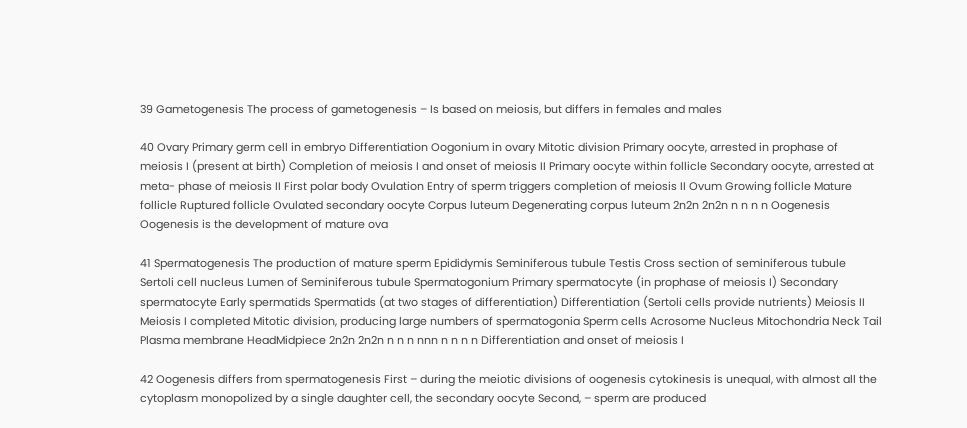39 Gametogenesis The process of gametogenesis – Is based on meiosis, but differs in females and males

40 Ovary Primary germ cell in embryo Differentiation Oogonium in ovary Mitotic division Primary oocyte, arrested in prophase of meiosis I (present at birth) Completion of meiosis I and onset of meiosis II Primary oocyte within follicle Secondary oocyte, arrested at meta- phase of meiosis II First polar body Ovulation Entry of sperm triggers completion of meiosis II Ovum Growing follicle Mature follicle Ruptured follicle Ovulated secondary oocyte Corpus luteum Degenerating corpus luteum 2n2n 2n2n n n n n Oogenesis Oogenesis is the development of mature ova

41 Spermatogenesis The production of mature sperm Epididymis Seminiferous tubule Testis Cross section of seminiferous tubule Sertoli cell nucleus Lumen of Seminiferous tubule Spermatogonium Primary spermatocyte (in prophase of meiosis I) Secondary spermatocyte Early spermatids Spermatids (at two stages of differentiation) Differentiation (Sertoli cells provide nutrients) Meiosis II Meiosis I completed Mitotic division, producing large numbers of spermatogonia Sperm cells Acrosome Nucleus Mitochondria Neck Tail Plasma membrane HeadMidpiece 2n2n 2n2n n n n nnn n n n n Differentiation and onset of meiosis I

42 Oogenesis differs from spermatogenesis First – during the meiotic divisions of oogenesis cytokinesis is unequal, with almost all the cytoplasm monopolized by a single daughter cell, the secondary oocyte Second, – sperm are produced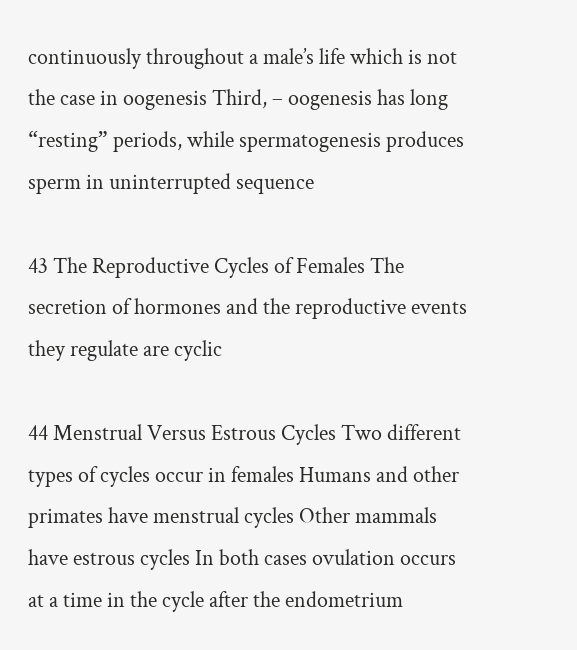continuously throughout a male’s life which is not the case in oogenesis Third, – oogenesis has long “resting” periods, while spermatogenesis produces sperm in uninterrupted sequence

43 The Reproductive Cycles of Females The secretion of hormones and the reproductive events they regulate are cyclic

44 Menstrual Versus Estrous Cycles Two different types of cycles occur in females Humans and other primates have menstrual cycles Other mammals have estrous cycles In both cases ovulation occurs at a time in the cycle after the endometrium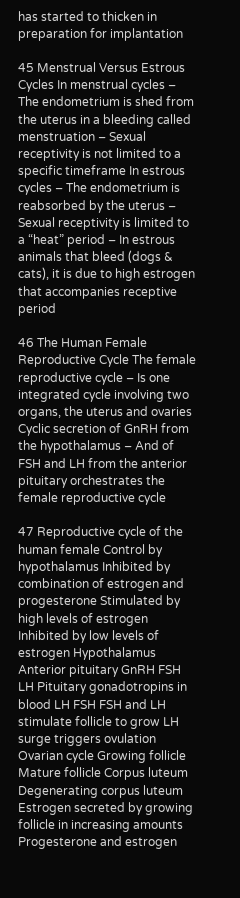has started to thicken in preparation for implantation

45 Menstrual Versus Estrous Cycles In menstrual cycles – The endometrium is shed from the uterus in a bleeding called menstruation – Sexual receptivity is not limited to a specific timeframe In estrous cycles – The endometrium is reabsorbed by the uterus – Sexual receptivity is limited to a “heat” period – In estrous animals that bleed (dogs & cats), it is due to high estrogen that accompanies receptive period

46 The Human Female Reproductive Cycle The female reproductive cycle – Is one integrated cycle involving two organs, the uterus and ovaries Cyclic secretion of GnRH from the hypothalamus – And of FSH and LH from the anterior pituitary orchestrates the female reproductive cycle

47 Reproductive cycle of the human female Control by hypothalamus Inhibited by combination of estrogen and progesterone Stimulated by high levels of estrogen Inhibited by low levels of estrogen Hypothalamus Anterior pituitary GnRH FSH LH Pituitary gonadotropins in blood LH FSH FSH and LH stimulate follicle to grow LH surge triggers ovulation Ovarian cycle Growing follicle Mature follicle Corpus luteum Degenerating corpus luteum Estrogen secreted by growing follicle in increasing amounts Progesterone and estrogen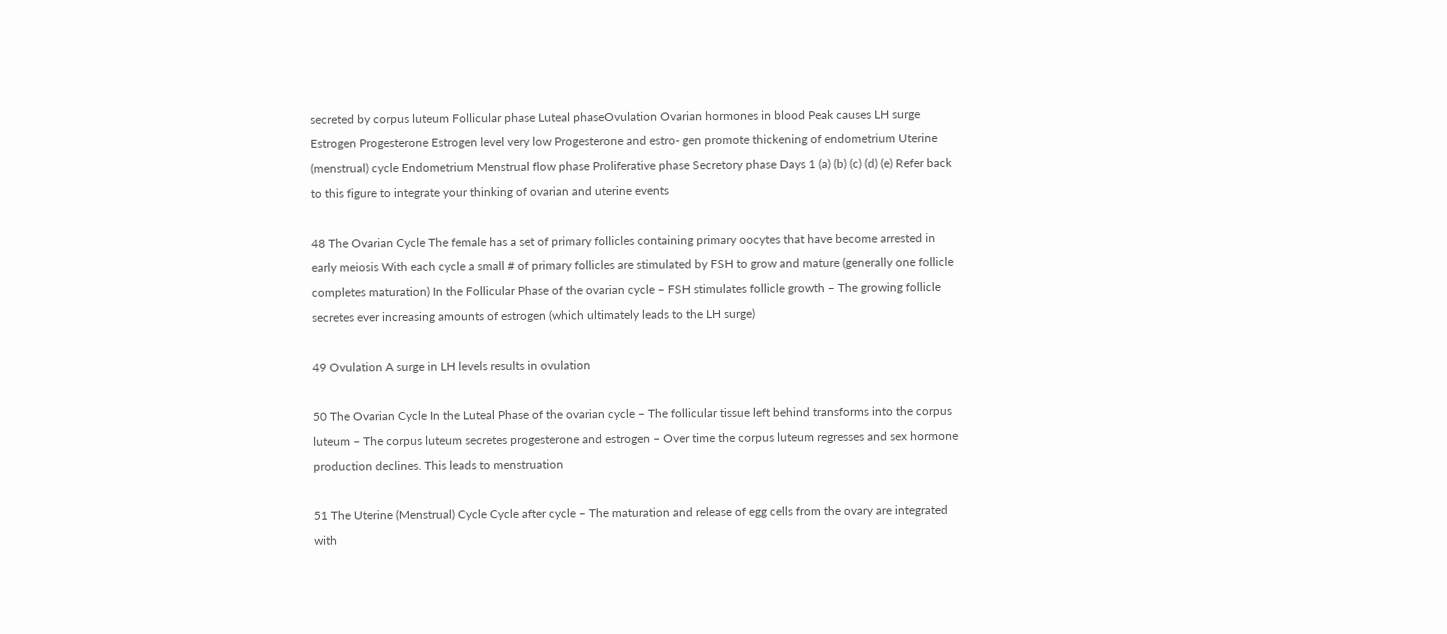secreted by corpus luteum Follicular phase Luteal phaseOvulation Ovarian hormones in blood Peak causes LH surge Estrogen Progesterone Estrogen level very low Progesterone and estro- gen promote thickening of endometrium Uterine (menstrual) cycle Endometrium Menstrual flow phase Proliferative phase Secretory phase Days 1 (a) (b) (c) (d) (e) Refer back to this figure to integrate your thinking of ovarian and uterine events

48 The Ovarian Cycle The female has a set of primary follicles containing primary oocytes that have become arrested in early meiosis With each cycle a small # of primary follicles are stimulated by FSH to grow and mature (generally one follicle completes maturation) In the Follicular Phase of the ovarian cycle – FSH stimulates follicle growth – The growing follicle secretes ever increasing amounts of estrogen (which ultimately leads to the LH surge)

49 Ovulation A surge in LH levels results in ovulation

50 The Ovarian Cycle In the Luteal Phase of the ovarian cycle – The follicular tissue left behind transforms into the corpus luteum – The corpus luteum secretes progesterone and estrogen – Over time the corpus luteum regresses and sex hormone production declines. This leads to menstruation

51 The Uterine (Menstrual) Cycle Cycle after cycle – The maturation and release of egg cells from the ovary are integrated with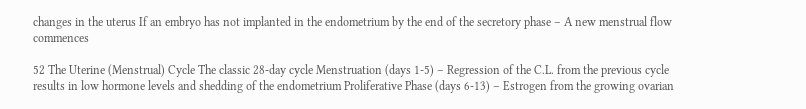changes in the uterus If an embryo has not implanted in the endometrium by the end of the secretory phase – A new menstrual flow commences

52 The Uterine (Menstrual) Cycle The classic 28-day cycle Menstruation (days 1-5) – Regression of the C.L. from the previous cycle results in low hormone levels and shedding of the endometrium Proliferative Phase (days 6-13) – Estrogen from the growing ovarian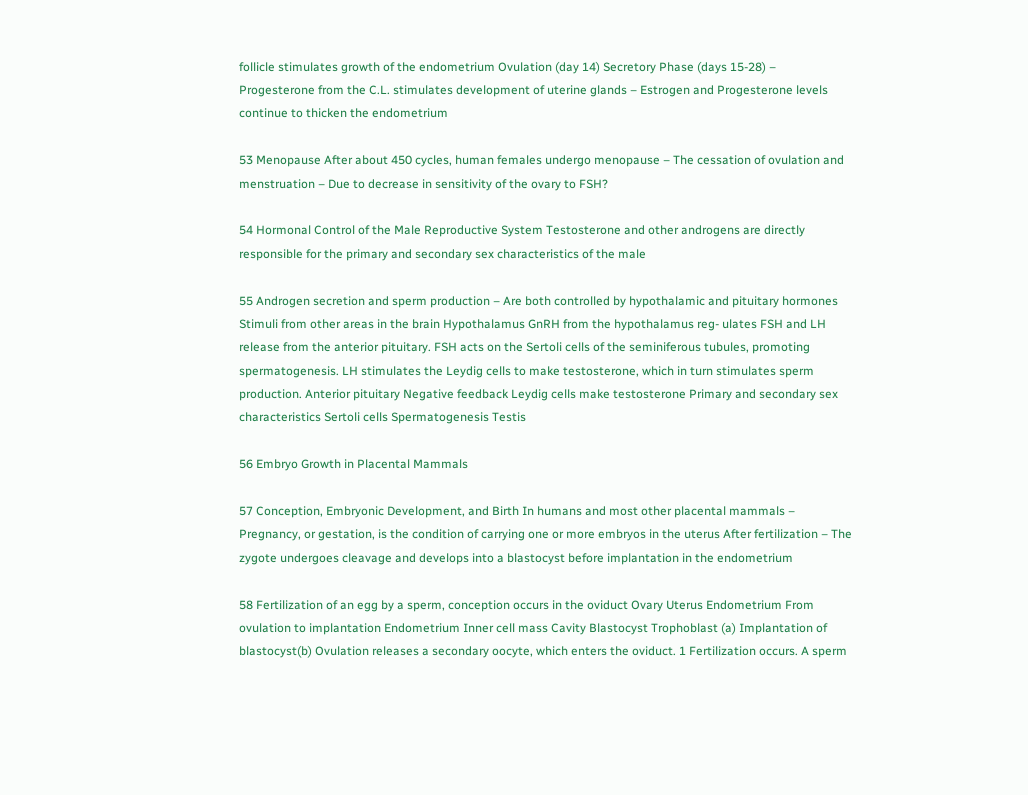follicle stimulates growth of the endometrium Ovulation (day 14) Secretory Phase (days 15-28) – Progesterone from the C.L. stimulates development of uterine glands – Estrogen and Progesterone levels continue to thicken the endometrium

53 Menopause After about 450 cycles, human females undergo menopause – The cessation of ovulation and menstruation – Due to decrease in sensitivity of the ovary to FSH?

54 Hormonal Control of the Male Reproductive System Testosterone and other androgens are directly responsible for the primary and secondary sex characteristics of the male

55 Androgen secretion and sperm production – Are both controlled by hypothalamic and pituitary hormones Stimuli from other areas in the brain Hypothalamus GnRH from the hypothalamus reg- ulates FSH and LH release from the anterior pituitary. FSH acts on the Sertoli cells of the seminiferous tubules, promoting spermatogenesis. LH stimulates the Leydig cells to make testosterone, which in turn stimulates sperm production. Anterior pituitary Negative feedback Leydig cells make testosterone Primary and secondary sex characteristics Sertoli cells Spermatogenesis Testis

56 Embryo Growth in Placental Mammals

57 Conception, Embryonic Development, and Birth In humans and most other placental mammals – Pregnancy, or gestation, is the condition of carrying one or more embryos in the uterus After fertilization – The zygote undergoes cleavage and develops into a blastocyst before implantation in the endometrium

58 Fertilization of an egg by a sperm, conception occurs in the oviduct Ovary Uterus Endometrium From ovulation to implantation Endometrium Inner cell mass Cavity Blastocyst Trophoblast (a) Implantation of blastocyst(b) Ovulation releases a secondary oocyte, which enters the oviduct. 1 Fertilization occurs. A sperm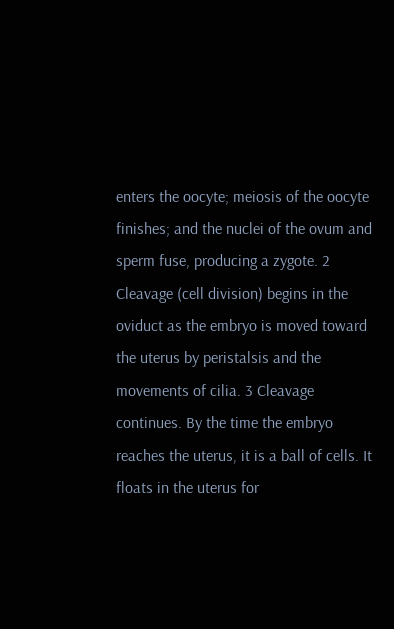enters the oocyte; meiosis of the oocyte finishes; and the nuclei of the ovum and sperm fuse, producing a zygote. 2 Cleavage (cell division) begins in the oviduct as the embryo is moved toward the uterus by peristalsis and the movements of cilia. 3 Cleavage continues. By the time the embryo reaches the uterus, it is a ball of cells. It floats in the uterus for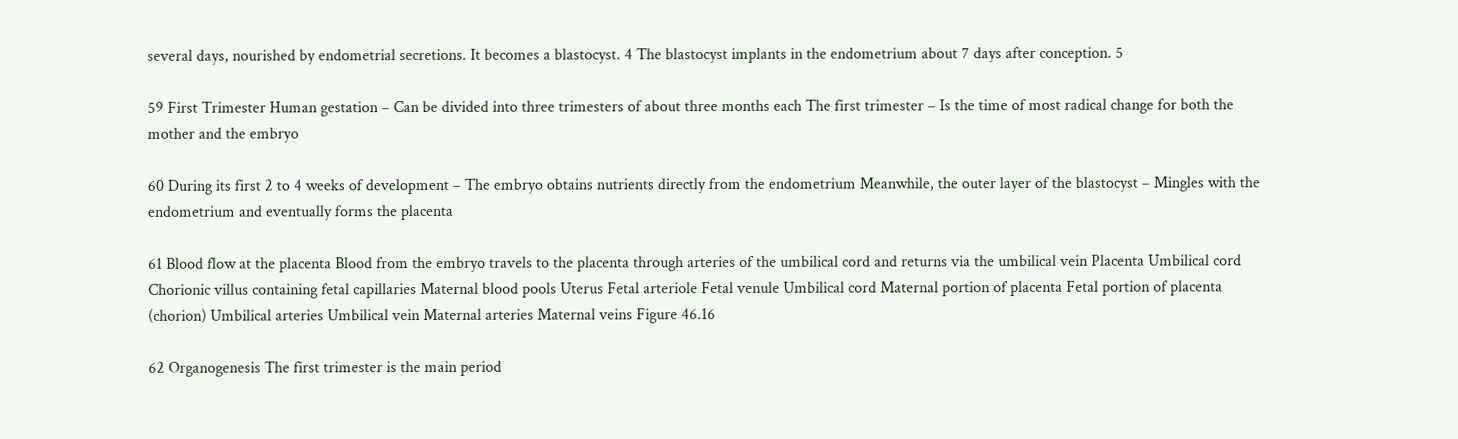several days, nourished by endometrial secretions. It becomes a blastocyst. 4 The blastocyst implants in the endometrium about 7 days after conception. 5

59 First Trimester Human gestation – Can be divided into three trimesters of about three months each The first trimester – Is the time of most radical change for both the mother and the embryo

60 During its first 2 to 4 weeks of development – The embryo obtains nutrients directly from the endometrium Meanwhile, the outer layer of the blastocyst – Mingles with the endometrium and eventually forms the placenta

61 Blood flow at the placenta Blood from the embryo travels to the placenta through arteries of the umbilical cord and returns via the umbilical vein Placenta Umbilical cord Chorionic villus containing fetal capillaries Maternal blood pools Uterus Fetal arteriole Fetal venule Umbilical cord Maternal portion of placenta Fetal portion of placenta (chorion) Umbilical arteries Umbilical vein Maternal arteries Maternal veins Figure 46.16

62 Organogenesis The first trimester is the main period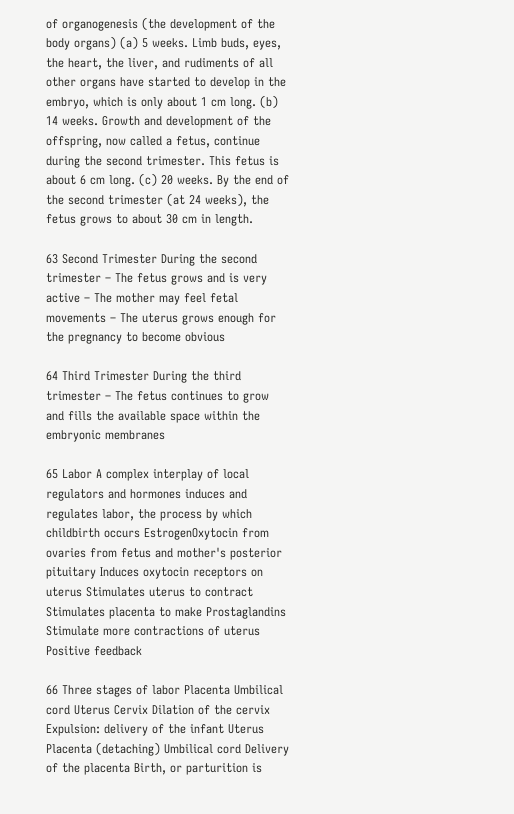of organogenesis (the development of the body organs) (a) 5 weeks. Limb buds, eyes, the heart, the liver, and rudiments of all other organs have started to develop in the embryo, which is only about 1 cm long. (b) 14 weeks. Growth and development of the offspring, now called a fetus, continue during the second trimester. This fetus is about 6 cm long. (c) 20 weeks. By the end of the second trimester (at 24 weeks), the fetus grows to about 30 cm in length.

63 Second Trimester During the second trimester – The fetus grows and is very active – The mother may feel fetal movements – The uterus grows enough for the pregnancy to become obvious

64 Third Trimester During the third trimester – The fetus continues to grow and fills the available space within the embryonic membranes

65 Labor A complex interplay of local regulators and hormones induces and regulates labor, the process by which childbirth occurs EstrogenOxytocin from ovaries from fetus and mother's posterior pituitary Induces oxytocin receptors on uterus Stimulates uterus to contract Stimulates placenta to make Prostaglandins Stimulate more contractions of uterus Positive feedback

66 Three stages of labor Placenta Umbilical cord Uterus Cervix Dilation of the cervix Expulsion: delivery of the infant Uterus Placenta (detaching) Umbilical cord Delivery of the placenta Birth, or parturition is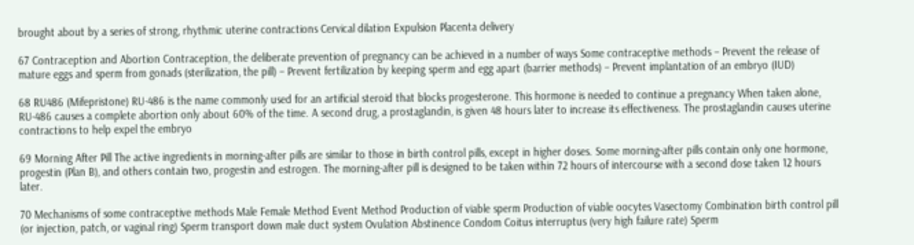brought about by a series of strong, rhythmic uterine contractions Cervical dilation Expulsion Placenta delivery

67 Contraception and Abortion Contraception, the deliberate prevention of pregnancy can be achieved in a number of ways Some contraceptive methods – Prevent the release of mature eggs and sperm from gonads (sterilization, the pill) – Prevent fertilization by keeping sperm and egg apart (barrier methods) – Prevent implantation of an embryo (IUD)

68 RU486 (Mifepristone) RU-486 is the name commonly used for an artificial steroid that blocks progesterone. This hormone is needed to continue a pregnancy When taken alone, RU-486 causes a complete abortion only about 60% of the time. A second drug, a prostaglandin, is given 48 hours later to increase its effectiveness. The prostaglandin causes uterine contractions to help expel the embryo

69 Morning After Pill The active ingredients in morning-after pills are similar to those in birth control pills, except in higher doses. Some morning-after pills contain only one hormone, progestin (Plan B), and others contain two, progestin and estrogen. The morning-after pill is designed to be taken within 72 hours of intercourse with a second dose taken 12 hours later.

70 Mechanisms of some contraceptive methods Male Female Method Event Method Production of viable sperm Production of viable oocytes Vasectomy Combination birth control pill (or injection, patch, or vaginal ring) Sperm transport down male duct system Ovulation Abstinence Condom Coitus interruptus (very high failure rate) Sperm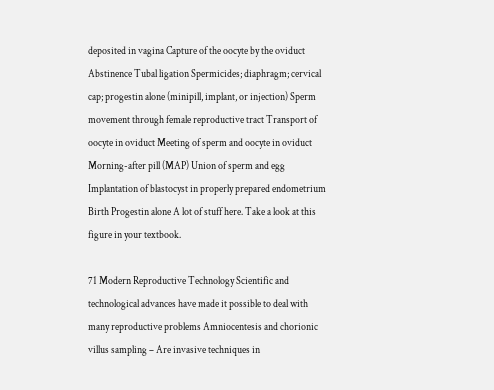deposited in vagina Capture of the oocyte by the oviduct Abstinence Tubal ligation Spermicides; diaphragm; cervical cap; progestin alone (minipill, implant, or injection) Sperm movement through female reproductive tract Transport of oocyte in oviduct Meeting of sperm and oocyte in oviduct Morning-after pill (MAP) Union of sperm and egg Implantation of blastocyst in properly prepared endometrium Birth Progestin alone A lot of stuff here. Take a look at this figure in your textbook.

71 Modern Reproductive Technology Scientific and technological advances have made it possible to deal with many reproductive problems Amniocentesis and chorionic villus sampling – Are invasive techniques in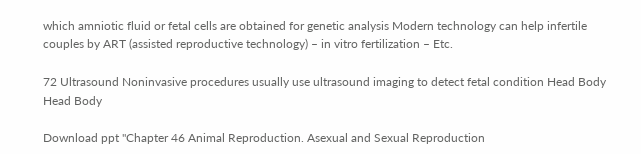which amniotic fluid or fetal cells are obtained for genetic analysis Modern technology can help infertile couples by ART (assisted reproductive technology) – in vitro fertilization – Etc.

72 Ultrasound Noninvasive procedures usually use ultrasound imaging to detect fetal condition Head Body Head Body

Download ppt "Chapter 46 Animal Reproduction. Asexual and Sexual Reproduction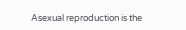Asexual reproduction is the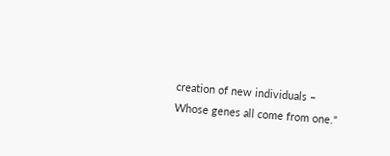creation of new individuals – Whose genes all come from one."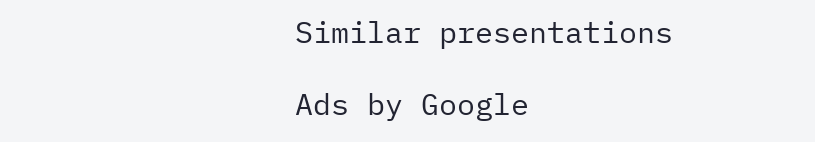Similar presentations

Ads by Google